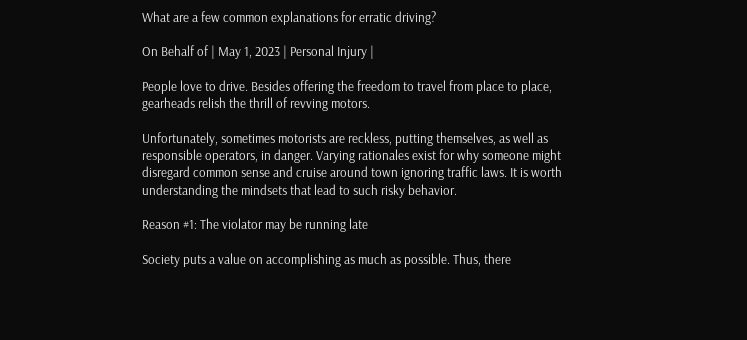What are a few common explanations for erratic driving?

On Behalf of | May 1, 2023 | Personal Injury |

People love to drive. Besides offering the freedom to travel from place to place, gearheads relish the thrill of revving motors.

Unfortunately, sometimes motorists are reckless, putting themselves, as well as responsible operators, in danger. Varying rationales exist for why someone might disregard common sense and cruise around town ignoring traffic laws. It is worth understanding the mindsets that lead to such risky behavior.

Reason #1: The violator may be running late

Society puts a value on accomplishing as much as possible. Thus, there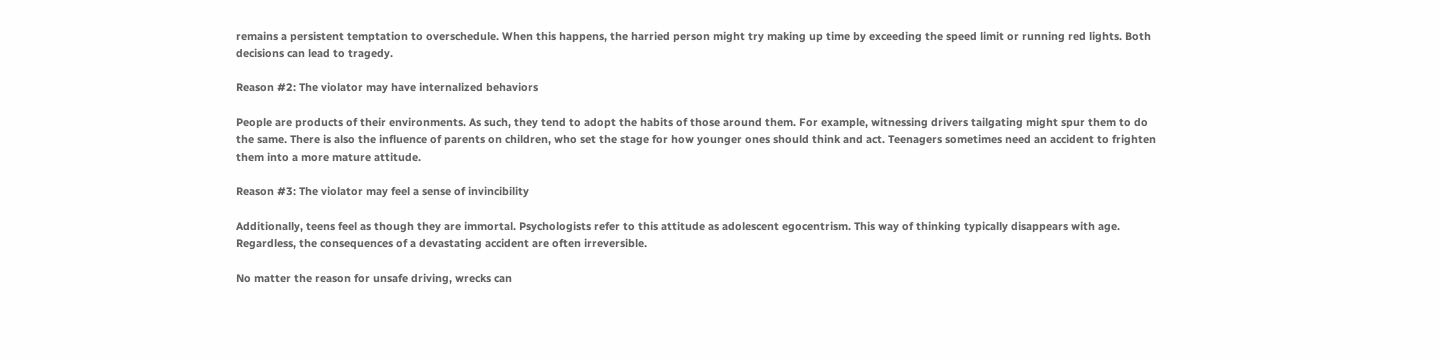remains a persistent temptation to overschedule. When this happens, the harried person might try making up time by exceeding the speed limit or running red lights. Both decisions can lead to tragedy.

Reason #2: The violator may have internalized behaviors

People are products of their environments. As such, they tend to adopt the habits of those around them. For example, witnessing drivers tailgating might spur them to do the same. There is also the influence of parents on children, who set the stage for how younger ones should think and act. Teenagers sometimes need an accident to frighten them into a more mature attitude.

Reason #3: The violator may feel a sense of invincibility

Additionally, teens feel as though they are immortal. Psychologists refer to this attitude as adolescent egocentrism. This way of thinking typically disappears with age. Regardless, the consequences of a devastating accident are often irreversible.

No matter the reason for unsafe driving, wrecks can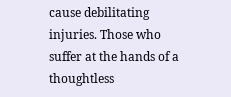cause debilitating injuries. Those who suffer at the hands of a thoughtless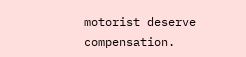motorist deserve compensation.